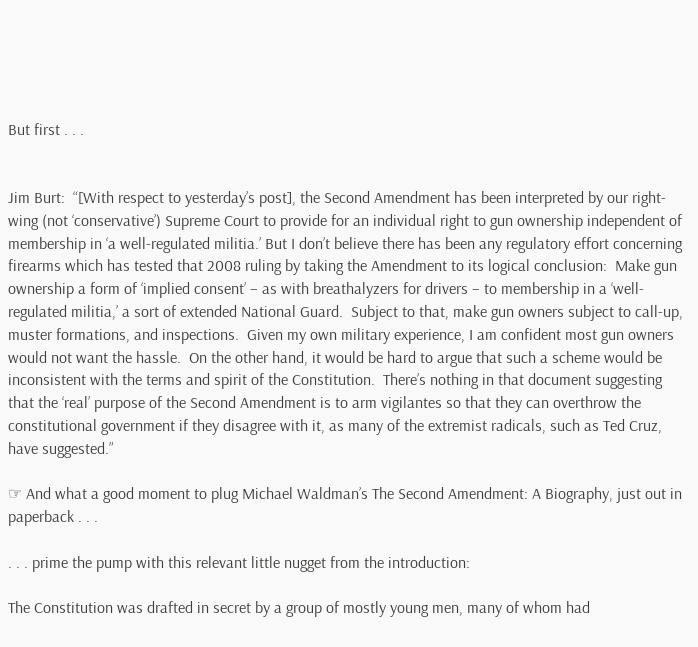But first . . .


Jim Burt:  “[With respect to yesterday’s post], the Second Amendment has been interpreted by our right-wing (not ‘conservative’) Supreme Court to provide for an individual right to gun ownership independent of membership in ‘a well-regulated militia.’ But I don’t believe there has been any regulatory effort concerning firearms which has tested that 2008 ruling by taking the Amendment to its logical conclusion:  Make gun ownership a form of ‘implied consent’ – as with breathalyzers for drivers – to membership in a ‘well-regulated militia,’ a sort of extended National Guard.  Subject to that, make gun owners subject to call-up, muster formations, and inspections.  Given my own military experience, I am confident most gun owners would not want the hassle.  On the other hand, it would be hard to argue that such a scheme would be inconsistent with the terms and spirit of the Constitution.  There’s nothing in that document suggesting that the ‘real’ purpose of the Second Amendment is to arm vigilantes so that they can overthrow the constitutional government if they disagree with it, as many of the extremist radicals, such as Ted Cruz, have suggested.”

☞ And what a good moment to plug Michael Waldman’s The Second Amendment: A Biography, just out in paperback . . .

. . . prime the pump with this relevant little nugget from the introduction:

The Constitution was drafted in secret by a group of mostly young men, many of whom had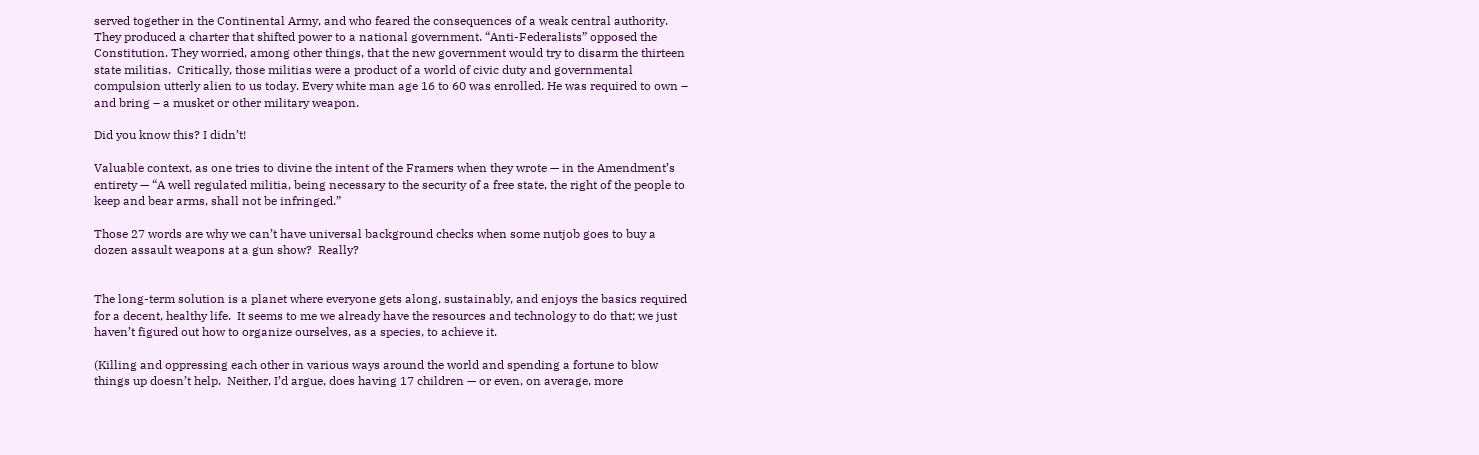served together in the Continental Army, and who feared the consequences of a weak central authority.  They produced a charter that shifted power to a national government. “Anti-Federalists” opposed the Constitution. They worried, among other things, that the new government would try to disarm the thirteen state militias.  Critically, those militias were a product of a world of civic duty and governmental compulsion utterly alien to us today. Every white man age 16 to 60 was enrolled. He was required to own – and bring – a musket or other military weapon.

Did you know this? I didn’t!

Valuable context, as one tries to divine the intent of the Framers when they wrote — in the Amendment’s entirety — “A well regulated militia, being necessary to the security of a free state, the right of the people to keep and bear arms, shall not be infringed.”

Those 27 words are why we can’t have universal background checks when some nutjob goes to buy a dozen assault weapons at a gun show?  Really?


The long-term solution is a planet where everyone gets along, sustainably, and enjoys the basics required for a decent, healthy life.  It seems to me we already have the resources and technology to do that; we just haven’t figured out how to organize ourselves, as a species, to achieve it.

(Killing and oppressing each other in various ways around the world and spending a fortune to blow things up doesn’t help.  Neither, I’d argue, does having 17 children — or even, on average, more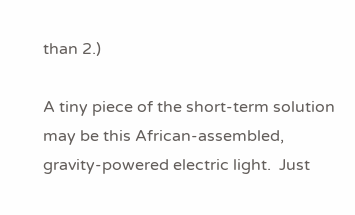than 2.)

A tiny piece of the short-term solution may be this African-assembled, gravity-powered electric light.  Just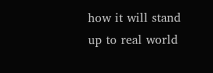how it will stand up to real world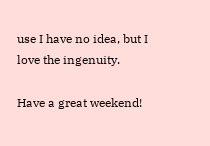use I have no idea, but I love the ingenuity.

Have a great weekend!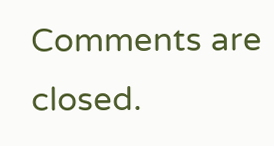Comments are closed.